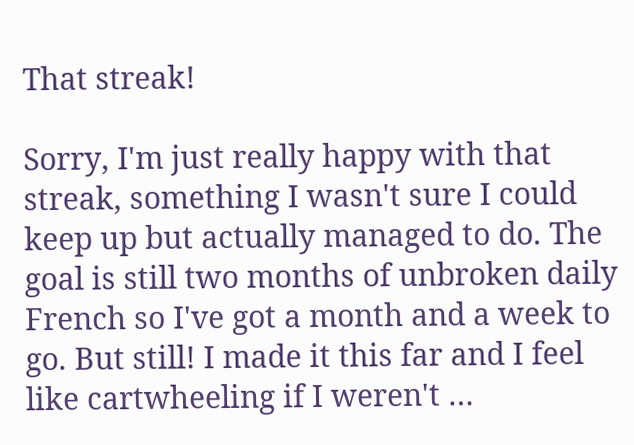That streak!

Sorry, I'm just really happy with that streak, something I wasn't sure I could keep up but actually managed to do. The goal is still two months of unbroken daily French so I've got a month and a week to go. But still! I made it this far and I feel like cartwheeling if I weren't …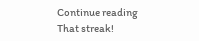Continue reading That streak!